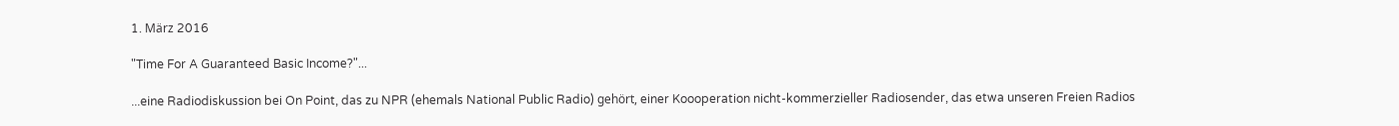1. März 2016

"Time For A Guaranteed Basic Income?"...

...eine Radiodiskussion bei On Point, das zu NPR (ehemals National Public Radio) gehört, einer Koooperation nicht-kommerzieller Radiosender, das etwa unseren Freien Radios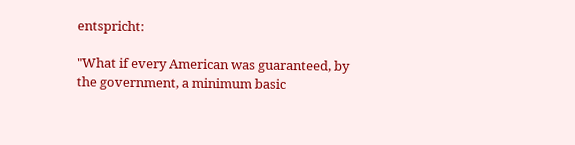entspricht:

"What if every American was guaranteed, by the government, a minimum basic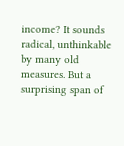income? It sounds radical, unthinkable by many old measures. But a surprising span of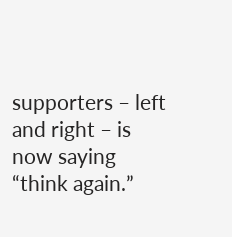supporters – left and right – is now saying “think again.”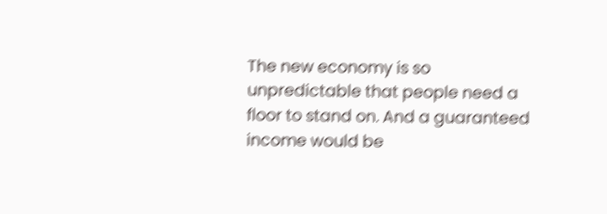The new economy is so unpredictable that people need a floor to stand on. And a guaranteed income would be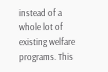instead of a whole lot of existing welfare programs. This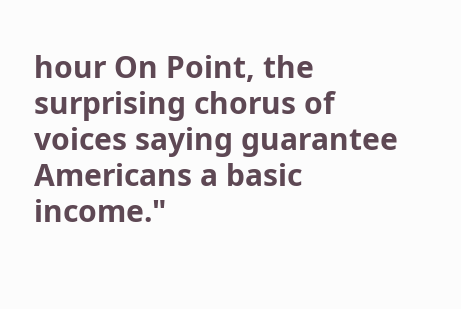hour On Point, the surprising chorus of voices saying guarantee Americans a basic income."